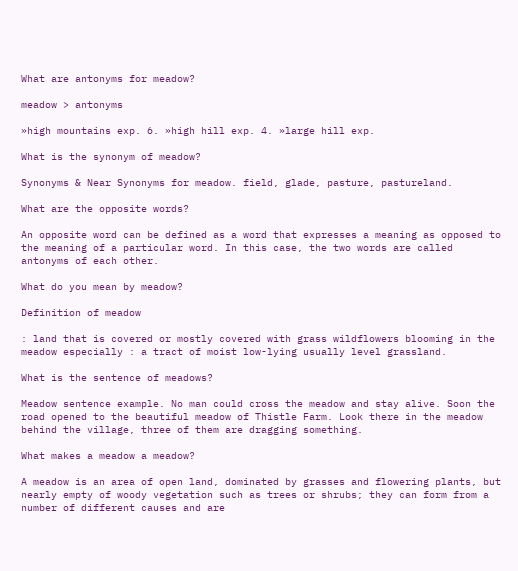What are antonyms for meadow?

meadow > antonyms

»high mountains exp. 6. »high hill exp. 4. »large hill exp.

What is the synonym of meadow?

Synonyms & Near Synonyms for meadow. field, glade, pasture, pastureland.

What are the opposite words?

An opposite word can be defined as a word that expresses a meaning as opposed to the meaning of a particular word. In this case, the two words are called antonyms of each other.

What do you mean by meadow?

Definition of meadow

: land that is covered or mostly covered with grass wildflowers blooming in the meadow especially : a tract of moist low-lying usually level grassland.

What is the sentence of meadows?

Meadow sentence example. No man could cross the meadow and stay alive. Soon the road opened to the beautiful meadow of Thistle Farm. Look there in the meadow behind the village, three of them are dragging something.

What makes a meadow a meadow?

A meadow is an area of open land, dominated by grasses and flowering plants, but nearly empty of woody vegetation such as trees or shrubs; they can form from a number of different causes and are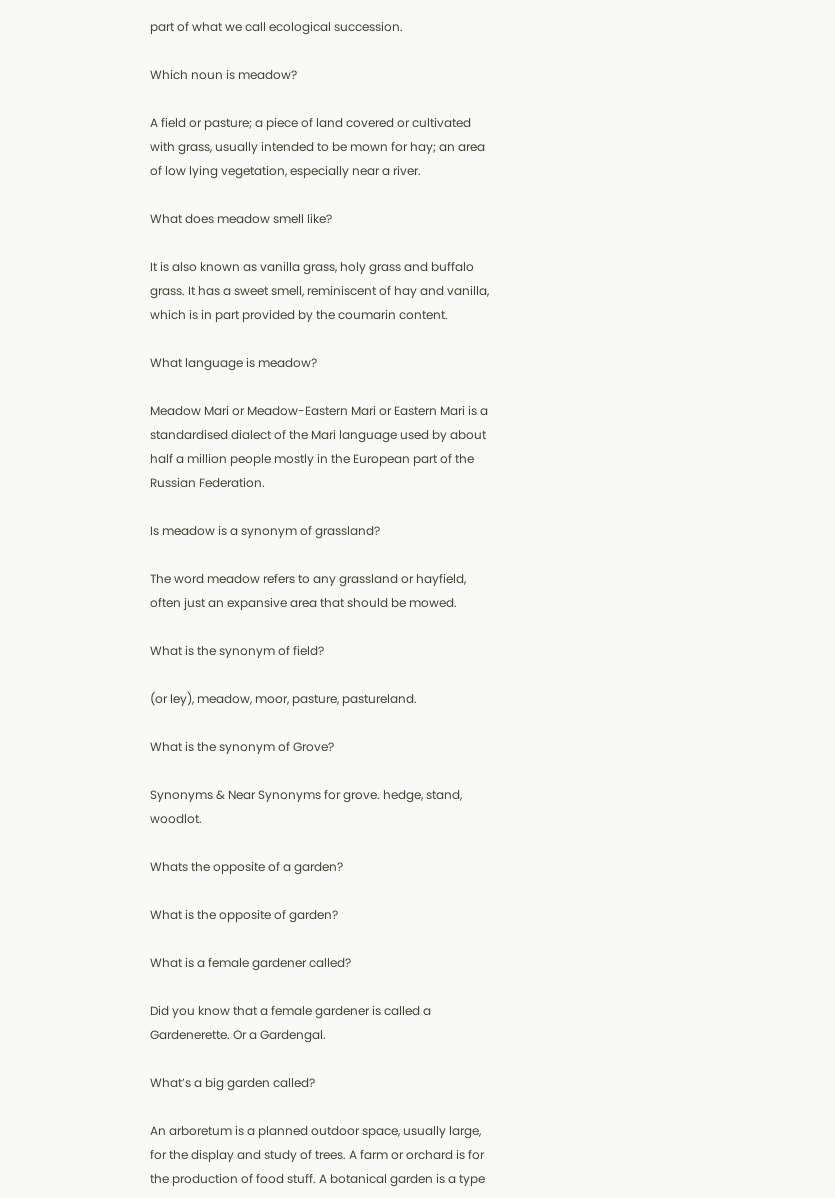part of what we call ecological succession.

Which noun is meadow?

A field or pasture; a piece of land covered or cultivated with grass, usually intended to be mown for hay; an area of low lying vegetation, especially near a river.

What does meadow smell like?

It is also known as vanilla grass, holy grass and buffalo grass. It has a sweet smell, reminiscent of hay and vanilla, which is in part provided by the coumarin content.

What language is meadow?

Meadow Mari or Meadow-Eastern Mari or Eastern Mari is a standardised dialect of the Mari language used by about half a million people mostly in the European part of the Russian Federation.

Is meadow is a synonym of grassland?

The word meadow refers to any grassland or hayfield, often just an expansive area that should be mowed.

What is the synonym of field?

(or ley), meadow, moor, pasture, pastureland.

What is the synonym of Grove?

Synonyms & Near Synonyms for grove. hedge, stand, woodlot.

Whats the opposite of a garden?

What is the opposite of garden?

What is a female gardener called?

Did you know that a female gardener is called a Gardenerette. Or a Gardengal.

What’s a big garden called?

An arboretum is a planned outdoor space, usually large, for the display and study of trees. A farm or orchard is for the production of food stuff. A botanical garden is a type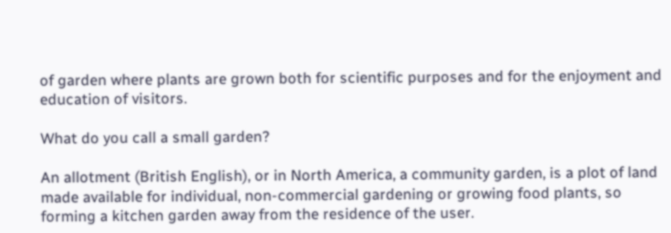of garden where plants are grown both for scientific purposes and for the enjoyment and education of visitors.

What do you call a small garden?

An allotment (British English), or in North America, a community garden, is a plot of land made available for individual, non-commercial gardening or growing food plants, so forming a kitchen garden away from the residence of the user.